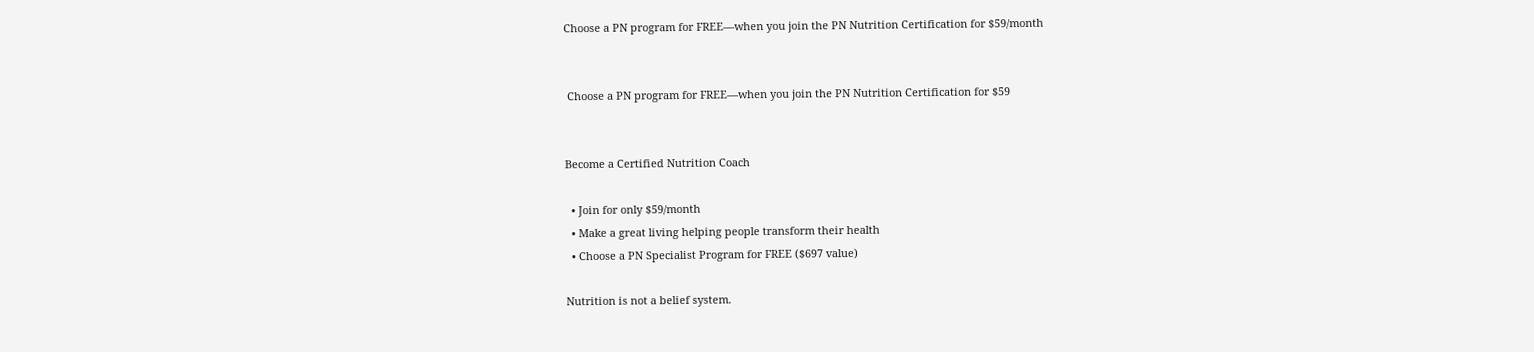Choose a PN program for FREE—when you join the PN Nutrition Certification for $59/month


 Choose a PN program for FREE—when you join the PN Nutrition Certification for $59


Become a Certified Nutrition Coach

  • Join for only $59/month
  • Make a great living helping people transform their health
  • Choose a PN Specialist Program for FREE ($697 value)

Nutrition is not a belief system.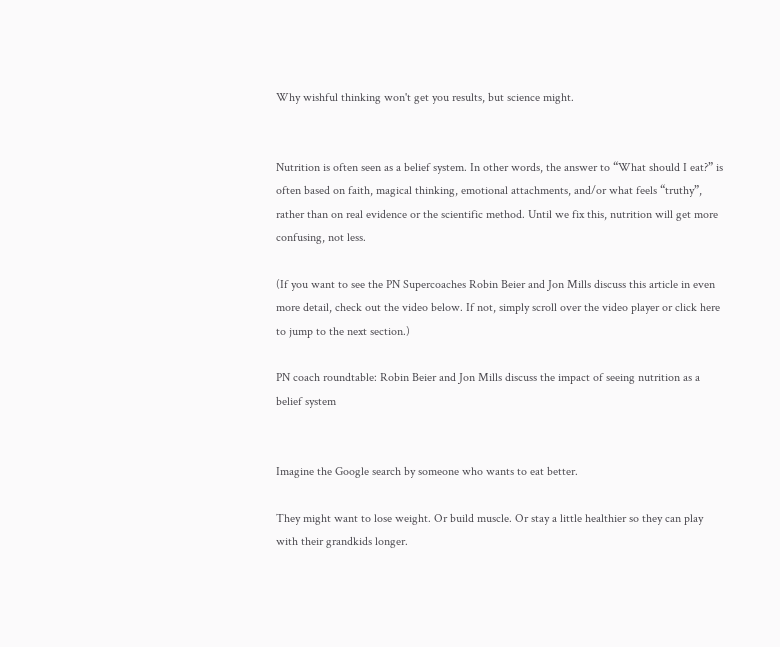Why wishful thinking won't get you results, but science might.


Nutrition is often seen as a belief system. In other words, the answer to “What should I eat?” is often based on faith, magical thinking, emotional attachments, and/or what feels “truthy”, rather than on real evidence or the scientific method. Until we fix this, nutrition will get more confusing, not less.

(If you want to see the PN Supercoaches Robin Beier and Jon Mills discuss this article in even more detail, check out the video below. If not, simply scroll over the video player or click here to jump to the next section.)

PN coach roundtable: Robin Beier and Jon Mills discuss the impact of seeing nutrition as a belief system


Imagine the Google search by someone who wants to eat better.

They might want to lose weight. Or build muscle. Or stay a little healthier so they can play with their grandkids longer.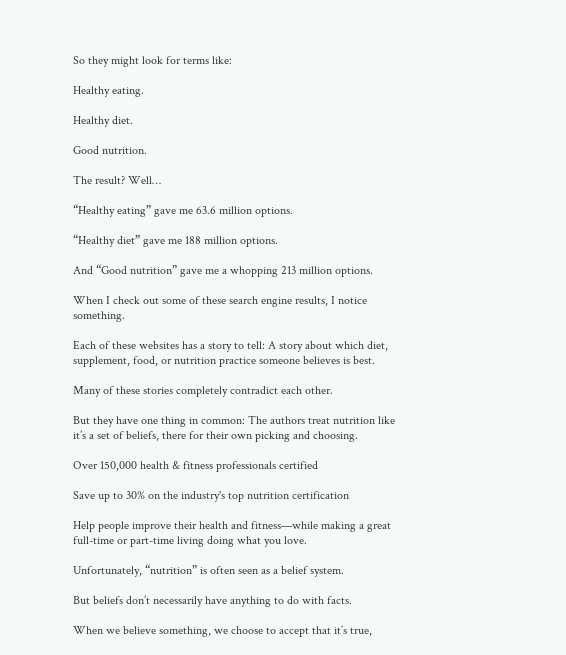So they might look for terms like:

Healthy eating.

Healthy diet.

Good nutrition.

The result? Well…

“Healthy eating” gave me 63.6 million options.

“Healthy diet” gave me 188 million options.

And “Good nutrition” gave me a whopping 213 million options.

When I check out some of these search engine results, I notice something.

Each of these websites has a story to tell: A story about which diet, supplement, food, or nutrition practice someone believes is best.

Many of these stories completely contradict each other.

But they have one thing in common: The authors treat nutrition like it’s a set of beliefs, there for their own picking and choosing.

Over 150,000 health & fitness professionals certified

Save up to 30% on the industry's top nutrition certification

Help people improve their health and fitness—while making a great full-time or part-time living doing what you love.

Unfortunately, “nutrition” is often seen as a belief system.

But beliefs don’t necessarily have anything to do with facts.

When we believe something, we choose to accept that it’s true,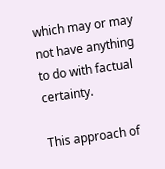which may or may not have anything to do with factual certainty.

This approach of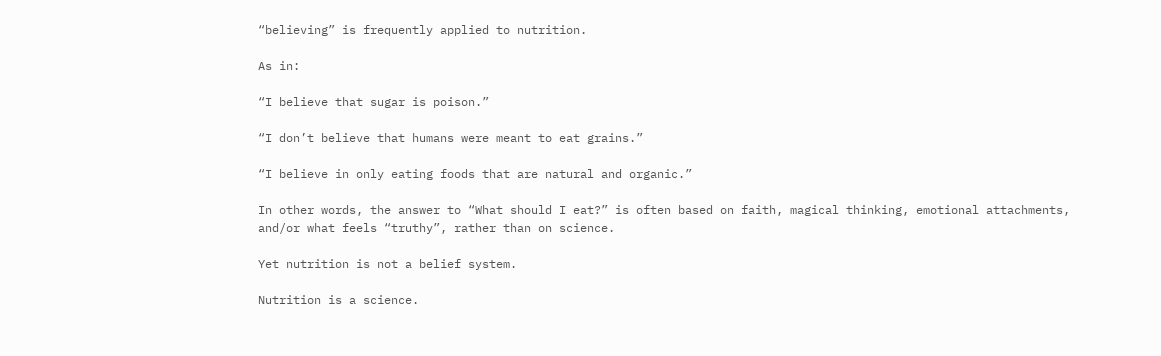“believing” is frequently applied to nutrition.

As in:

“I believe that sugar is poison.”

“I don’t believe that humans were meant to eat grains.”

“I believe in only eating foods that are natural and organic.”

In other words, the answer to “What should I eat?” is often based on faith, magical thinking, emotional attachments, and/or what feels “truthy”, rather than on science.

Yet nutrition is not a belief system.

Nutrition is a science.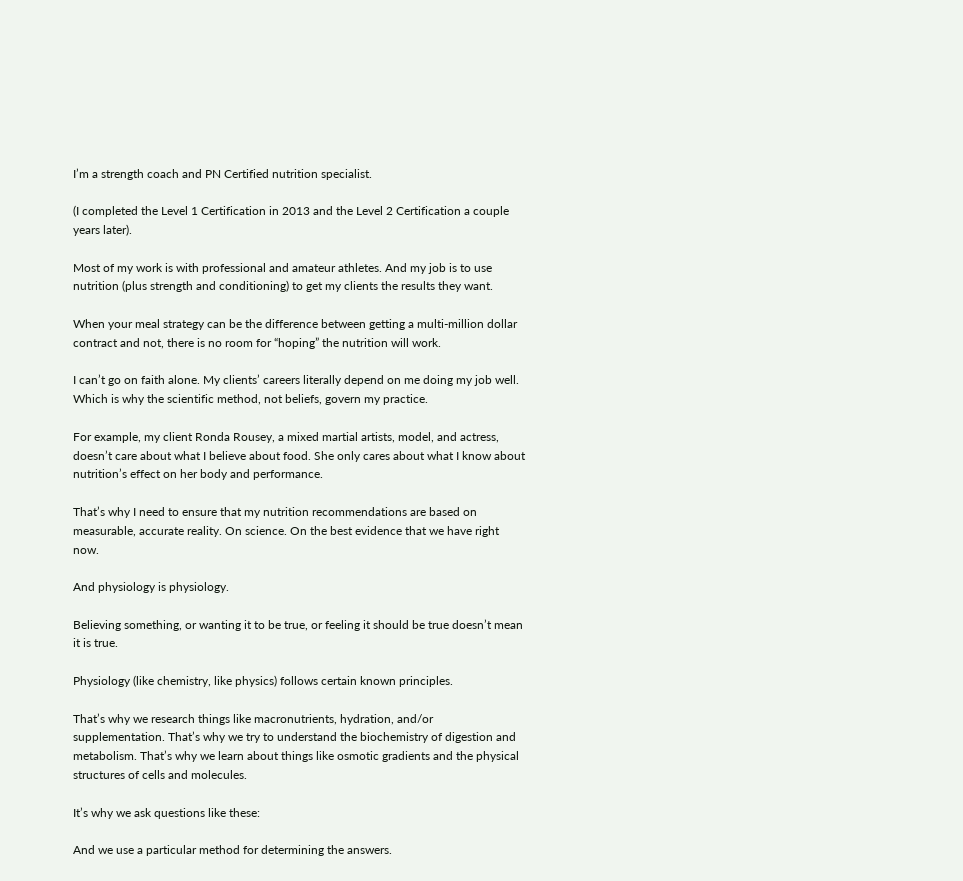I’m a strength coach and PN Certified nutrition specialist.

(I completed the Level 1 Certification in 2013 and the Level 2 Certification a couple years later).

Most of my work is with professional and amateur athletes. And my job is to use nutrition (plus strength and conditioning) to get my clients the results they want.

When your meal strategy can be the difference between getting a multi-million dollar contract and not, there is no room for “hoping” the nutrition will work.

I can’t go on faith alone. My clients’ careers literally depend on me doing my job well. Which is why the scientific method, not beliefs, govern my practice.

For example, my client Ronda Rousey, a mixed martial artists, model, and actress, doesn’t care about what I believe about food. She only cares about what I know about nutrition’s effect on her body and performance.

That’s why I need to ensure that my nutrition recommendations are based on measurable, accurate reality. On science. On the best evidence that we have right now.

And physiology is physiology.

Believing something, or wanting it to be true, or feeling it should be true doesn’t mean it is true.

Physiology (like chemistry, like physics) follows certain known principles.

That’s why we research things like macronutrients, hydration, and/or supplementation. That’s why we try to understand the biochemistry of digestion and metabolism. That’s why we learn about things like osmotic gradients and the physical structures of cells and molecules.

It’s why we ask questions like these:

And we use a particular method for determining the answers.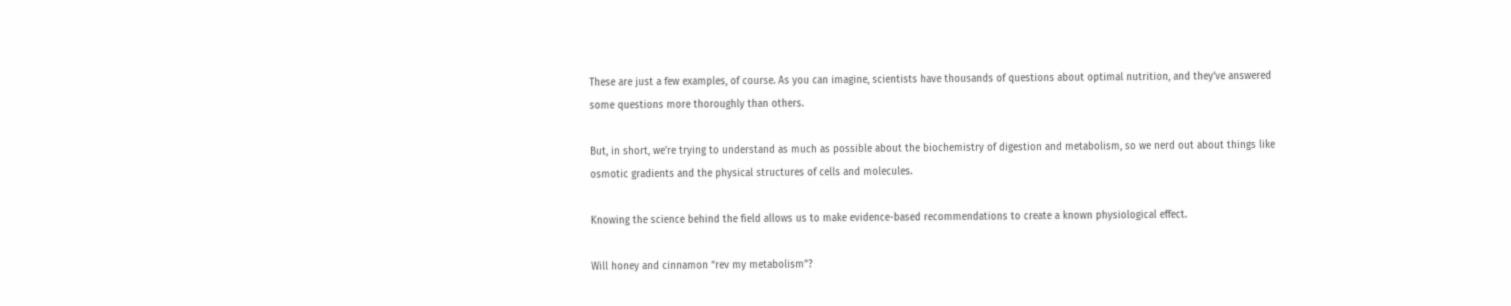These are just a few examples, of course. As you can imagine, scientists have thousands of questions about optimal nutrition, and they’ve answered some questions more thoroughly than others.

But, in short, we’re trying to understand as much as possible about the biochemistry of digestion and metabolism, so we nerd out about things like osmotic gradients and the physical structures of cells and molecules.

Knowing the science behind the field allows us to make evidence-based recommendations to create a known physiological effect.

Will honey and cinnamon “rev my metabolism”?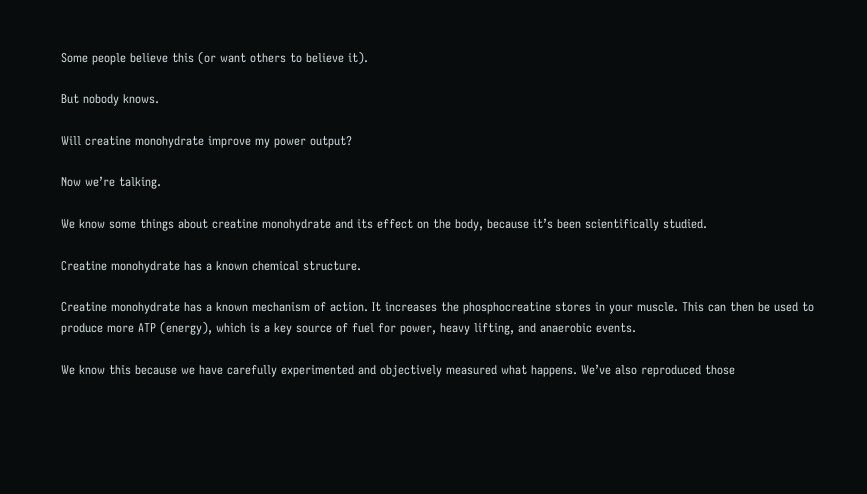Some people believe this (or want others to believe it).

But nobody knows.

Will creatine monohydrate improve my power output?

Now we’re talking.

We know some things about creatine monohydrate and its effect on the body, because it’s been scientifically studied.

Creatine monohydrate has a known chemical structure.

Creatine monohydrate has a known mechanism of action. It increases the phosphocreatine stores in your muscle. This can then be used to produce more ATP (energy), which is a key source of fuel for power, heavy lifting, and anaerobic events.

We know this because we have carefully experimented and objectively measured what happens. We’ve also reproduced those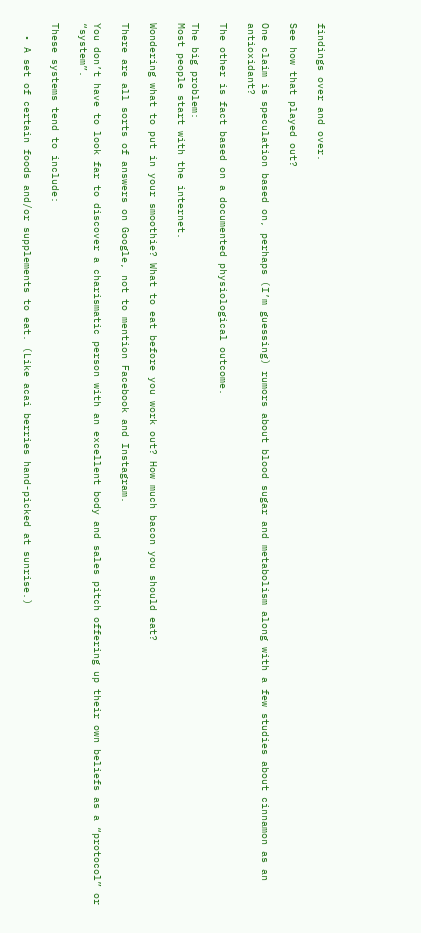findings over and over.

See how that played out?

One claim is speculation based on, perhaps (I’m guessing) rumors about blood sugar and metabolism along with a few studies about cinnamon as an antioxidant?

The other is fact based on a documented physiological outcome.

The big problem:
Most people start with the internet.

Wondering what to put in your smoothie? What to eat before you work out? How much bacon you should eat?

There are all sorts of answers on Google, not to mention Facebook and Instagram.

You don’t have to look far to discover a charismatic person with an excellent body and sales pitch offering up their own beliefs as a “protocol” or “system”.

These systems tend to include:

  • A set of certain foods and/or supplements to eat. (Like acai berries hand-picked at sunrise.)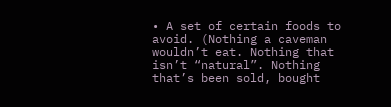• A set of certain foods to avoid. (Nothing a caveman wouldn’t eat. Nothing that isn’t “natural”. Nothing that’s been sold, bought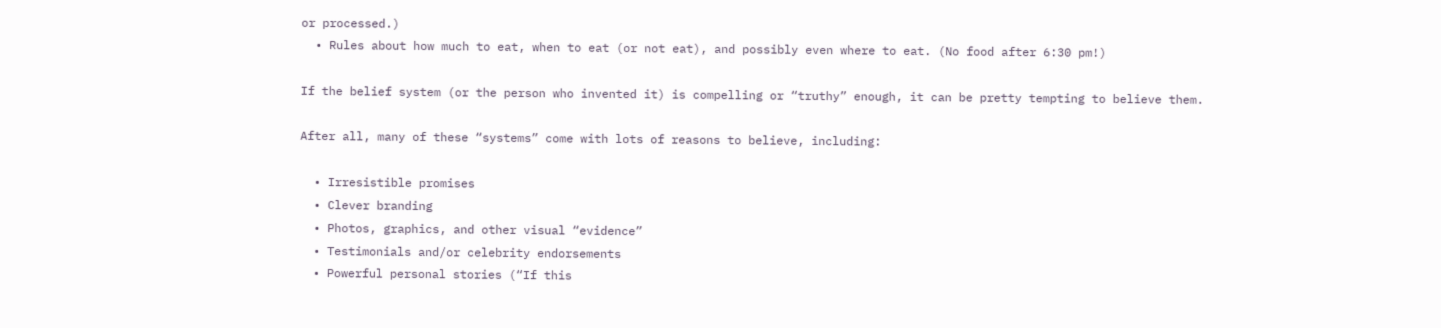or processed.)
  • Rules about how much to eat, when to eat (or not eat), and possibly even where to eat. (No food after 6:30 pm!)

If the belief system (or the person who invented it) is compelling or “truthy” enough, it can be pretty tempting to believe them.

After all, many of these “systems” come with lots of reasons to believe, including:

  • Irresistible promises
  • Clever branding
  • Photos, graphics, and other visual “evidence”
  • Testimonials and/or celebrity endorsements
  • Powerful personal stories (“If this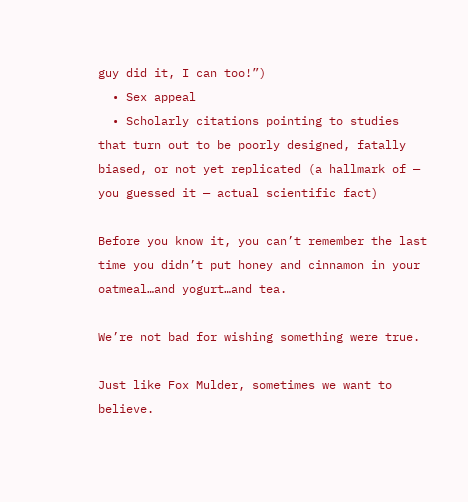guy did it, I can too!”)
  • Sex appeal
  • Scholarly citations pointing to studies that turn out to be poorly designed, fatally biased, or not yet replicated (a hallmark of — you guessed it — actual scientific fact)

Before you know it, you can’t remember the last time you didn’t put honey and cinnamon in your oatmeal…and yogurt…and tea.

We’re not bad for wishing something were true.

Just like Fox Mulder, sometimes we want to believe.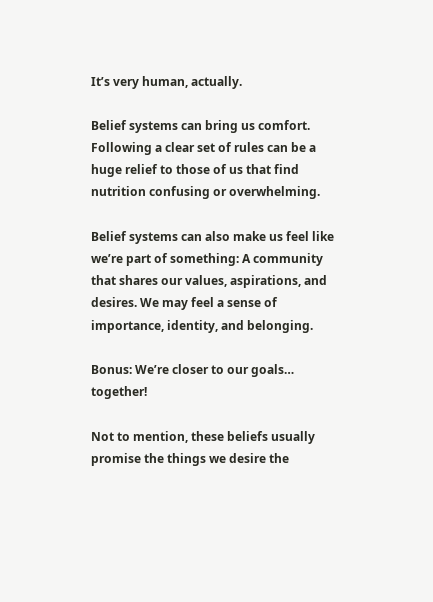It’s very human, actually.

Belief systems can bring us comfort. Following a clear set of rules can be a huge relief to those of us that find nutrition confusing or overwhelming.

Belief systems can also make us feel like we’re part of something: A community that shares our values, aspirations, and desires. We may feel a sense of importance, identity, and belonging.

Bonus: We’re closer to our goals… together!

Not to mention, these beliefs usually promise the things we desire the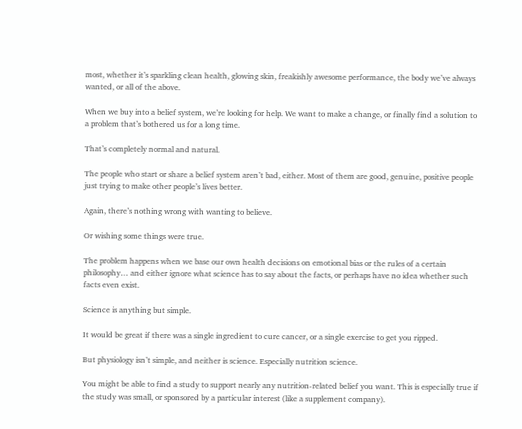most, whether it’s sparkling clean health, glowing skin, freakishly awesome performance, the body we’ve always wanted, or all of the above.

When we buy into a belief system, we’re looking for help. We want to make a change, or finally find a solution to a problem that’s bothered us for a long time.

That’s completely normal and natural.

The people who start or share a belief system aren’t bad, either. Most of them are good, genuine, positive people just trying to make other people’s lives better.

Again, there’s nothing wrong with wanting to believe.

Or wishing some things were true.

The problem happens when we base our own health decisions on emotional bias or the rules of a certain philosophy… and either ignore what science has to say about the facts, or perhaps have no idea whether such facts even exist.

Science is anything but simple.

It would be great if there was a single ingredient to cure cancer, or a single exercise to get you ripped.

But physiology isn’t simple, and neither is science. Especially nutrition science.

You might be able to find a study to support nearly any nutrition-related belief you want. This is especially true if the study was small, or sponsored by a particular interest (like a supplement company).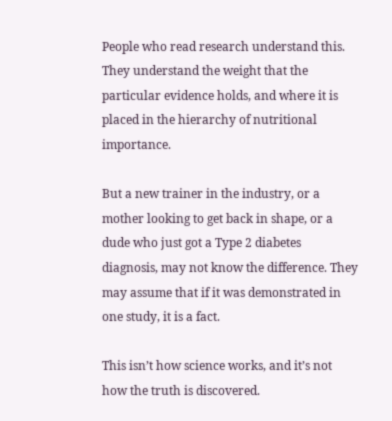People who read research understand this. They understand the weight that the particular evidence holds, and where it is placed in the hierarchy of nutritional importance.

But a new trainer in the industry, or a mother looking to get back in shape, or a dude who just got a Type 2 diabetes diagnosis, may not know the difference. They may assume that if it was demonstrated in one study, it is a fact.

This isn’t how science works, and it’s not how the truth is discovered.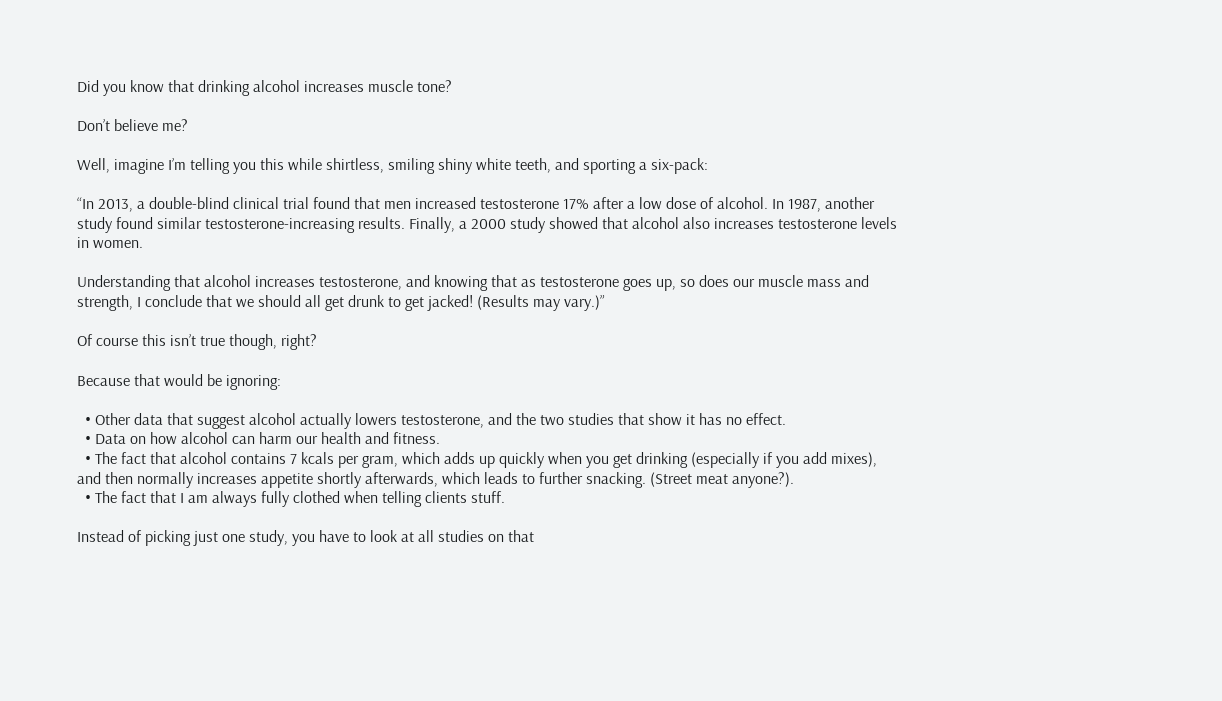Did you know that drinking alcohol increases muscle tone?

Don’t believe me?

Well, imagine I’m telling you this while shirtless, smiling shiny white teeth, and sporting a six-pack:

“In 2013, a double-blind clinical trial found that men increased testosterone 17% after a low dose of alcohol. In 1987, another study found similar testosterone-increasing results. Finally, a 2000 study showed that alcohol also increases testosterone levels in women.

Understanding that alcohol increases testosterone, and knowing that as testosterone goes up, so does our muscle mass and strength, I conclude that we should all get drunk to get jacked! (Results may vary.)”

Of course this isn’t true though, right?

Because that would be ignoring:

  • Other data that suggest alcohol actually lowers testosterone, and the two studies that show it has no effect.
  • Data on how alcohol can harm our health and fitness.
  • The fact that alcohol contains 7 kcals per gram, which adds up quickly when you get drinking (especially if you add mixes), and then normally increases appetite shortly afterwards, which leads to further snacking. (Street meat anyone?).
  • The fact that I am always fully clothed when telling clients stuff.

Instead of picking just one study, you have to look at all studies on that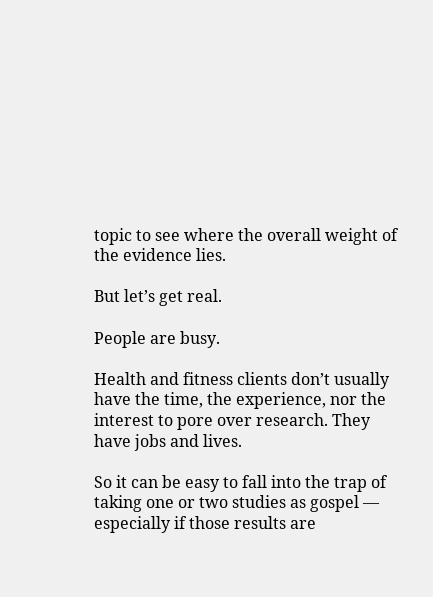topic to see where the overall weight of the evidence lies.

But let’s get real.

People are busy.

Health and fitness clients don’t usually have the time, the experience, nor the interest to pore over research. They have jobs and lives.

So it can be easy to fall into the trap of taking one or two studies as gospel — especially if those results are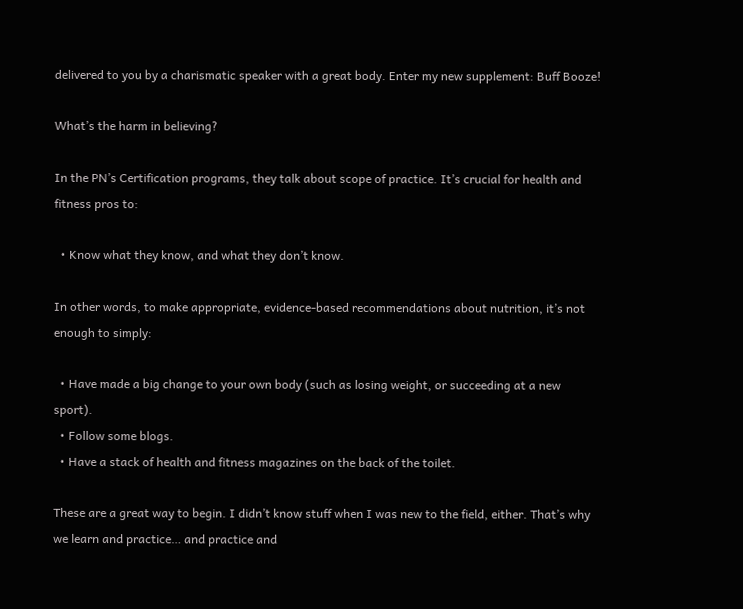delivered to you by a charismatic speaker with a great body. Enter my new supplement: Buff Booze!

What’s the harm in believing?

In the PN’s Certification programs, they talk about scope of practice. It’s crucial for health and fitness pros to:

  • Know what they know, and what they don’t know.

In other words, to make appropriate, evidence-based recommendations about nutrition, it’s not enough to simply:

  • Have made a big change to your own body (such as losing weight, or succeeding at a new sport).
  • Follow some blogs.
  • Have a stack of health and fitness magazines on the back of the toilet.

These are a great way to begin. I didn’t know stuff when I was new to the field, either. That’s why we learn and practice… and practice and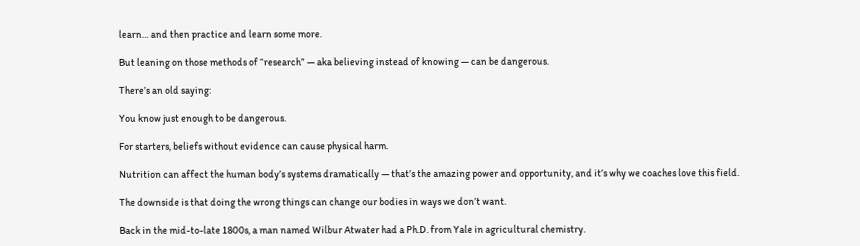learn… and then practice and learn some more.

But leaning on those methods of “research” — aka believing instead of knowing — can be dangerous.

There’s an old saying:

You know just enough to be dangerous.

For starters, beliefs without evidence can cause physical harm.

Nutrition can affect the human body’s systems dramatically — that’s the amazing power and opportunity, and it’s why we coaches love this field.

The downside is that doing the wrong things can change our bodies in ways we don’t want.

Back in the mid-to-late 1800s, a man named Wilbur Atwater had a Ph.D. from Yale in agricultural chemistry.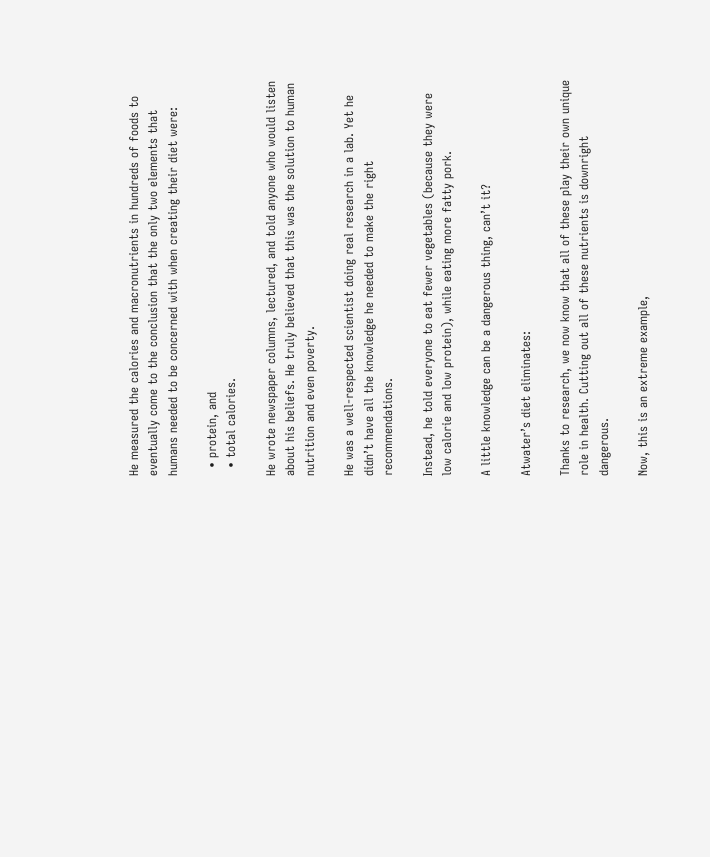He measured the calories and macronutrients in hundreds of foods to eventually come to the conclusion that the only two elements that humans needed to be concerned with when creating their diet were:

  • protein, and
  • total calories.

He wrote newspaper columns, lectured, and told anyone who would listen about his beliefs. He truly believed that this was the solution to human nutrition and even poverty.

He was a well-respected scientist doing real research in a lab. Yet he didn’t have all the knowledge he needed to make the right recommendations.

Instead, he told everyone to eat fewer vegetables (because they were low calorie and low protein), while eating more fatty pork.

A little knowledge can be a dangerous thing, can’t it?

Atwater’s diet eliminates:

Thanks to research, we now know that all of these play their own unique role in health. Cutting out all of these nutrients is downright dangerous.

Now, this is an extreme example,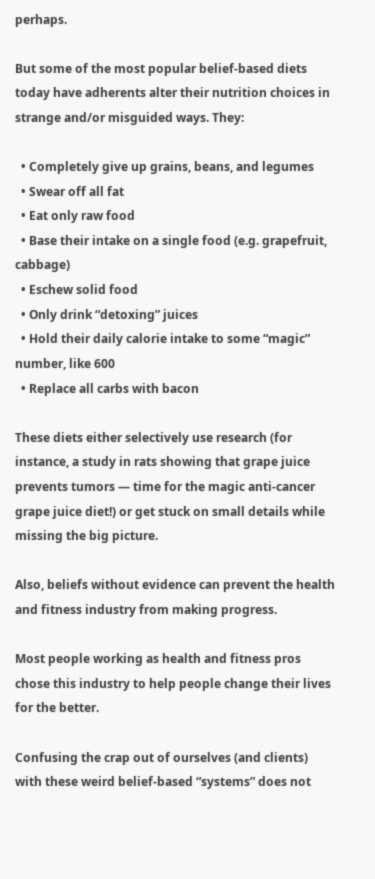perhaps.

But some of the most popular belief-based diets today have adherents alter their nutrition choices in strange and/or misguided ways. They:

  • Completely give up grains, beans, and legumes
  • Swear off all fat
  • Eat only raw food
  • Base their intake on a single food (e.g. grapefruit, cabbage)
  • Eschew solid food
  • Only drink “detoxing” juices
  • Hold their daily calorie intake to some “magic” number, like 600
  • Replace all carbs with bacon

These diets either selectively use research (for instance, a study in rats showing that grape juice prevents tumors — time for the magic anti-cancer grape juice diet!) or get stuck on small details while missing the big picture.

Also, beliefs without evidence can prevent the health and fitness industry from making progress.

Most people working as health and fitness pros chose this industry to help people change their lives for the better.

Confusing the crap out of ourselves (and clients) with these weird belief-based “systems” does not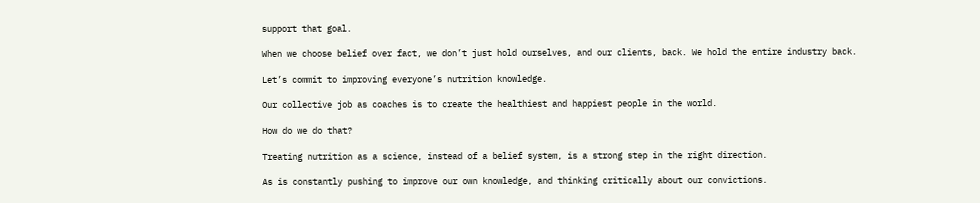support that goal.

When we choose belief over fact, we don’t just hold ourselves, and our clients, back. We hold the entire industry back.

Let’s commit to improving everyone’s nutrition knowledge.

Our collective job as coaches is to create the healthiest and happiest people in the world.

How do we do that?

Treating nutrition as a science, instead of a belief system, is a strong step in the right direction.

As is constantly pushing to improve our own knowledge, and thinking critically about our convictions.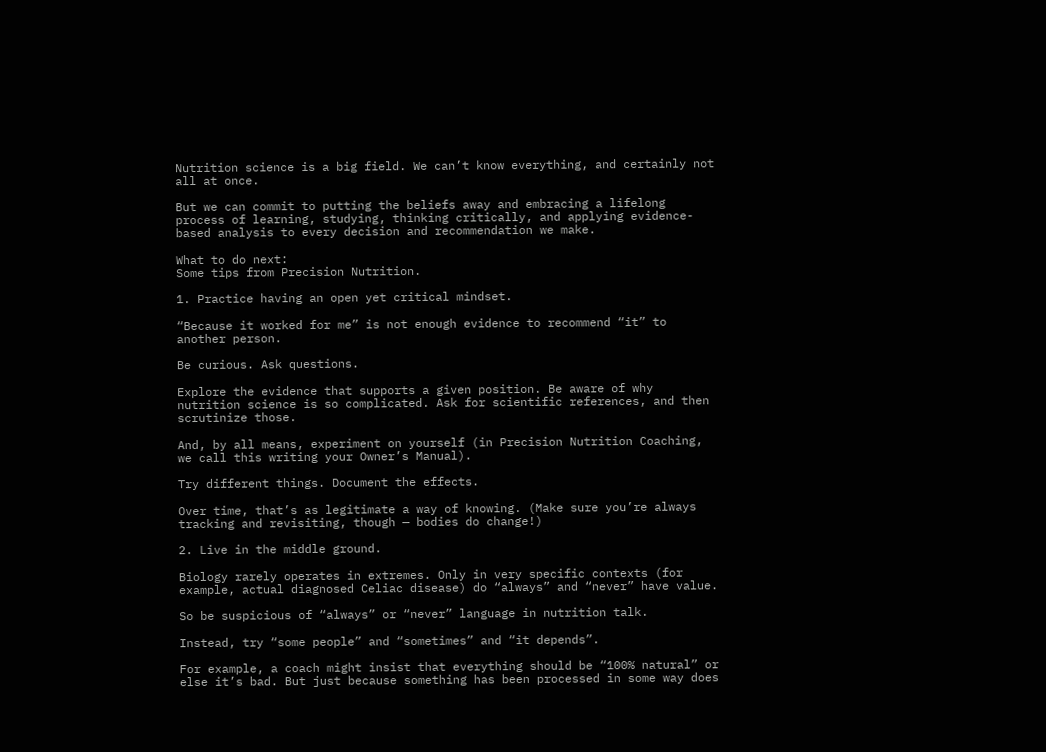Nutrition science is a big field. We can’t know everything, and certainly not all at once.

But we can commit to putting the beliefs away and embracing a lifelong process of learning, studying, thinking critically, and applying evidence-based analysis to every decision and recommendation we make.

What to do next:
Some tips from Precision Nutrition.

1. Practice having an open yet critical mindset.

“Because it worked for me” is not enough evidence to recommend “it” to another person.

Be curious. Ask questions.

Explore the evidence that supports a given position. Be aware of why nutrition science is so complicated. Ask for scientific references, and then scrutinize those.

And, by all means, experiment on yourself (in Precision Nutrition Coaching, we call this writing your Owner’s Manual).

Try different things. Document the effects.

Over time, that’s as legitimate a way of knowing. (Make sure you’re always tracking and revisiting, though — bodies do change!)

2. Live in the middle ground.

Biology rarely operates in extremes. Only in very specific contexts (for example, actual diagnosed Celiac disease) do “always” and “never” have value.

So be suspicious of “always” or “never” language in nutrition talk.

Instead, try “some people” and “sometimes” and “it depends”.

For example, a coach might insist that everything should be “100% natural” or else it’s bad. But just because something has been processed in some way does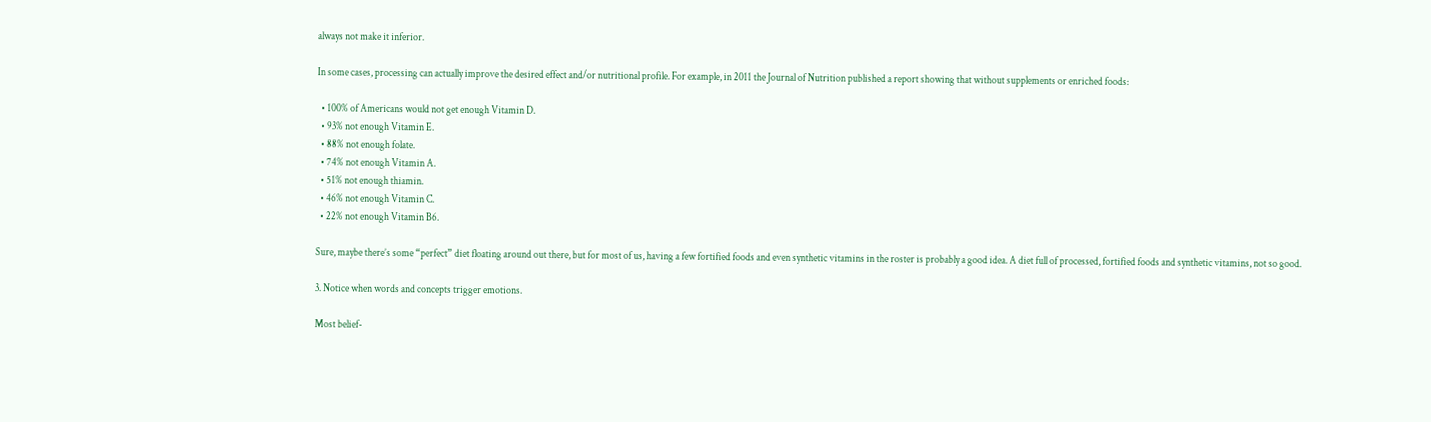always not make it inferior.

In some cases, processing can actually improve the desired effect and/or nutritional profile. For example, in 2011 the Journal of Nutrition published a report showing that without supplements or enriched foods:

  • 100% of Americans would not get enough Vitamin D.
  • 93% not enough Vitamin E.
  • 88% not enough folate.
  • 74% not enough Vitamin A.
  • 51% not enough thiamin.
  • 46% not enough Vitamin C.
  • 22% not enough Vitamin B6.

Sure, maybe there’s some “perfect” diet floating around out there, but for most of us, having a few fortified foods and even synthetic vitamins in the roster is probably a good idea. A diet full of processed, fortified foods and synthetic vitamins, not so good.

3. Notice when words and concepts trigger emotions.

Most belief-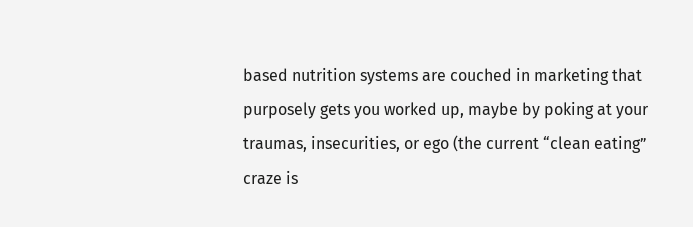based nutrition systems are couched in marketing that purposely gets you worked up, maybe by poking at your traumas, insecurities, or ego (the current “clean eating” craze is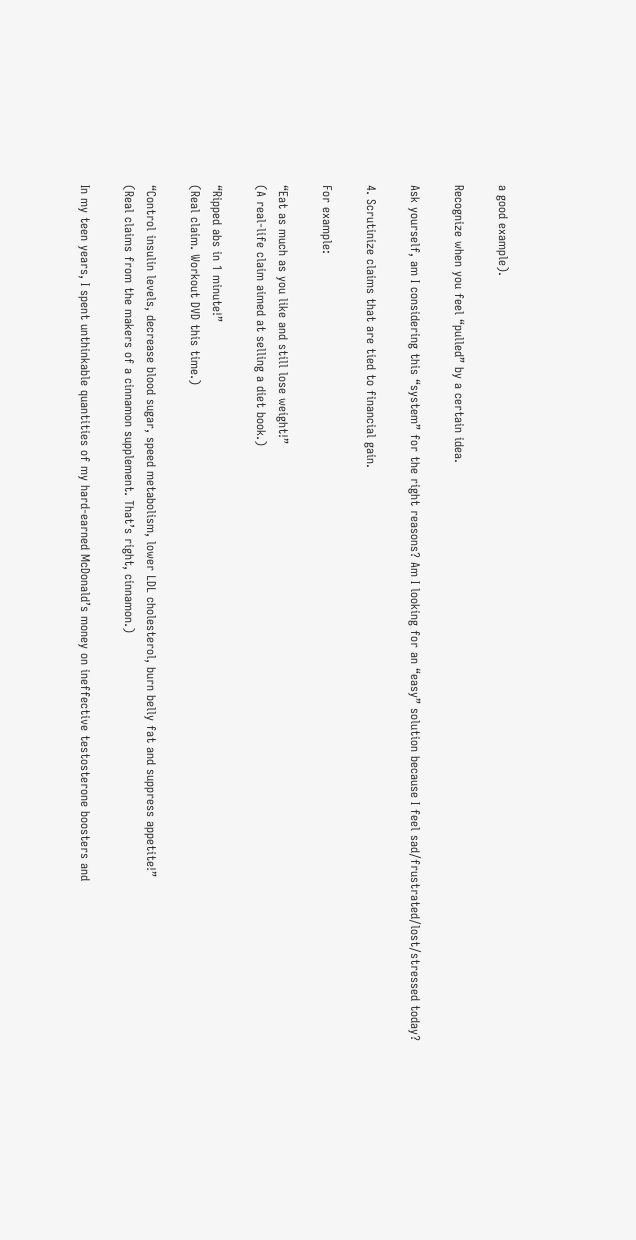a good example).

Recognize when you feel “pulled” by a certain idea.

Ask yourself, am I considering this “system” for the right reasons? Am I looking for an “easy” solution because I feel sad/frustrated/lost/stressed today?

4. Scrutinize claims that are tied to financial gain.

For example:

“Eat as much as you like and still lose weight!”
(A real-life claim aimed at selling a diet book.)

“Ripped abs in 1 minute!”
(Real claim. Workout DVD this time.)

“Control insulin levels, decrease blood sugar, speed metabolism, lower LDL cholesterol, burn belly fat and suppress appetite!”
(Real claims from the makers of a cinnamon supplement. That’s right, cinnamon.)

In my teen years, I spent unthinkable quantities of my hard-earned McDonald’s money on ineffective testosterone boosters and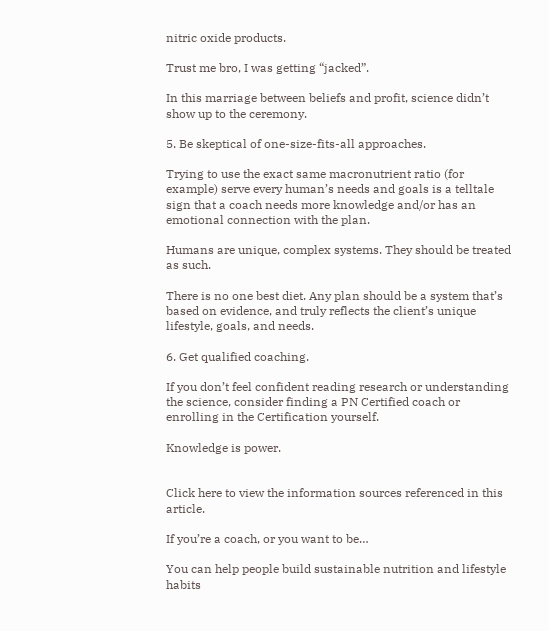nitric oxide products.

Trust me bro, I was getting “jacked”.

In this marriage between beliefs and profit, science didn’t show up to the ceremony.

5. Be skeptical of one-size-fits-all approaches.

Trying to use the exact same macronutrient ratio (for example) serve every human’s needs and goals is a telltale sign that a coach needs more knowledge and/or has an emotional connection with the plan.

Humans are unique, complex systems. They should be treated as such.

There is no one best diet. Any plan should be a system that’s based on evidence, and truly reflects the client’s unique lifestyle, goals, and needs.

6. Get qualified coaching.

If you don’t feel confident reading research or understanding the science, consider finding a PN Certified coach or enrolling in the Certification yourself.

Knowledge is power.


Click here to view the information sources referenced in this article.

If you’re a coach, or you want to be…

You can help people build sustainable nutrition and lifestyle habits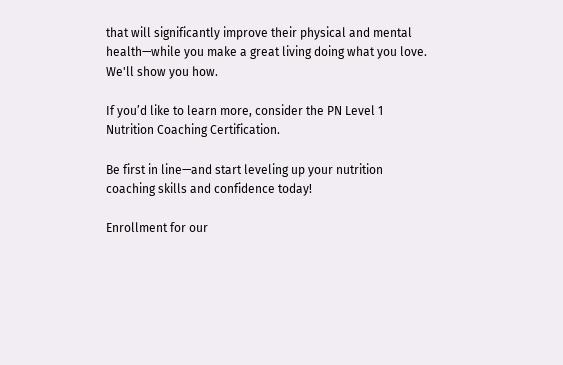that will significantly improve their physical and mental health—while you make a great living doing what you love. We'll show you how.

If you’d like to learn more, consider the PN Level 1 Nutrition Coaching Certification.

Be first in line—and start leveling up your nutrition coaching skills and confidence today!

Enrollment for our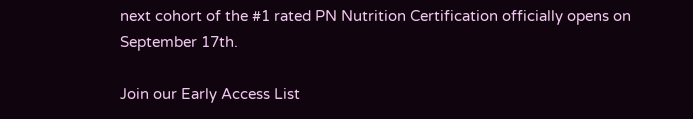next cohort of the #1 rated PN Nutrition Certification officially opens on September 17th.

Join our Early Access List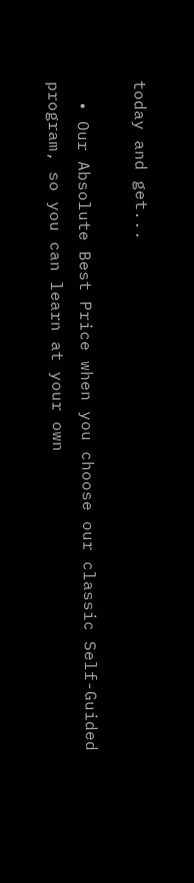today and get...

  • Our Absolute Best Price when you choose our classic Self-Guided program, so you can learn at your own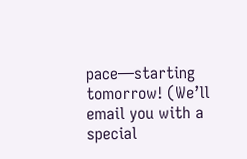pace—starting tomorrow! (We’ll email you with a special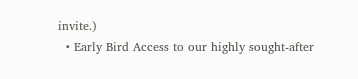invite.)
  • Early Bird Access to our highly sought-after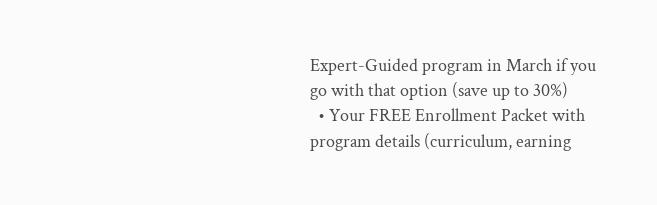Expert-Guided program in March if you go with that option (save up to 30%)
  • Your FREE Enrollment Packet with program details (curriculum, earning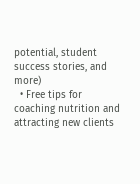potential, student success stories, and more)
  • Free tips for coaching nutrition and attracting new clients